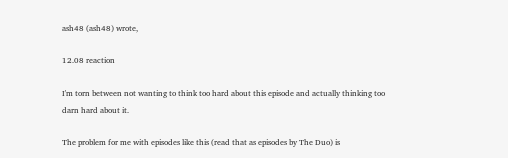ash48 (ash48) wrote,

12.08 reaction

I'm torn between not wanting to think too hard about this episode and actually thinking too darn hard about it.

The problem for me with episodes like this (read that as episodes by The Duo) is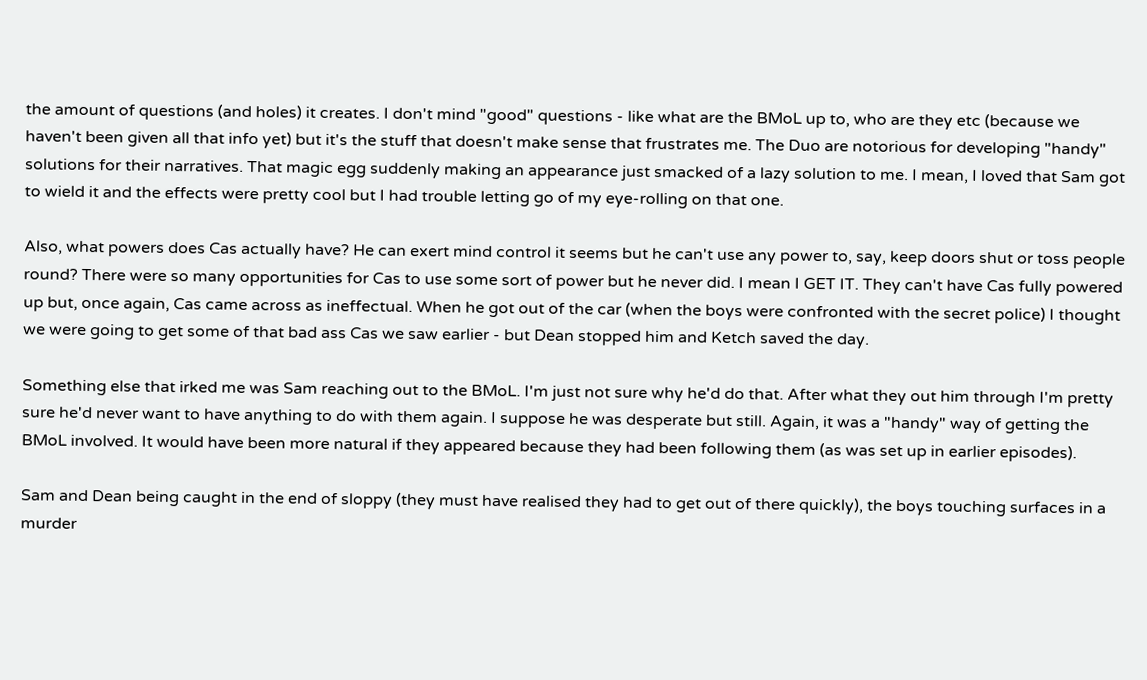the amount of questions (and holes) it creates. I don't mind "good" questions - like what are the BMoL up to, who are they etc (because we haven't been given all that info yet) but it's the stuff that doesn't make sense that frustrates me. The Duo are notorious for developing "handy" solutions for their narratives. That magic egg suddenly making an appearance just smacked of a lazy solution to me. I mean, I loved that Sam got to wield it and the effects were pretty cool but I had trouble letting go of my eye-rolling on that one.

Also, what powers does Cas actually have? He can exert mind control it seems but he can't use any power to, say, keep doors shut or toss people round? There were so many opportunities for Cas to use some sort of power but he never did. I mean I GET IT. They can't have Cas fully powered up but, once again, Cas came across as ineffectual. When he got out of the car (when the boys were confronted with the secret police) I thought we were going to get some of that bad ass Cas we saw earlier - but Dean stopped him and Ketch saved the day.

Something else that irked me was Sam reaching out to the BMoL. I'm just not sure why he'd do that. After what they out him through I'm pretty sure he'd never want to have anything to do with them again. I suppose he was desperate but still. Again, it was a "handy" way of getting the BMoL involved. It would have been more natural if they appeared because they had been following them (as was set up in earlier episodes).

Sam and Dean being caught in the end of sloppy (they must have realised they had to get out of there quickly), the boys touching surfaces in a murder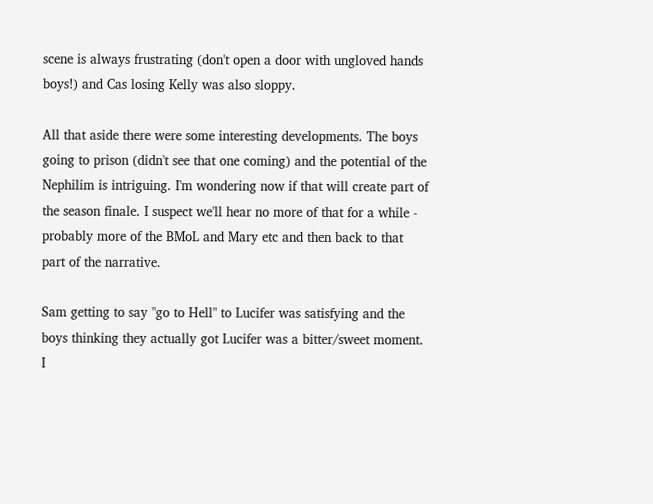scene is always frustrating (don't open a door with ungloved hands boys!) and Cas losing Kelly was also sloppy.

All that aside there were some interesting developments. The boys going to prison (didn't see that one coming) and the potential of the Nephilim is intriguing. I'm wondering now if that will create part of the season finale. I suspect we'll hear no more of that for a while - probably more of the BMoL and Mary etc and then back to that part of the narrative.

Sam getting to say "go to Hell" to Lucifer was satisfying and the boys thinking they actually got Lucifer was a bitter/sweet moment. I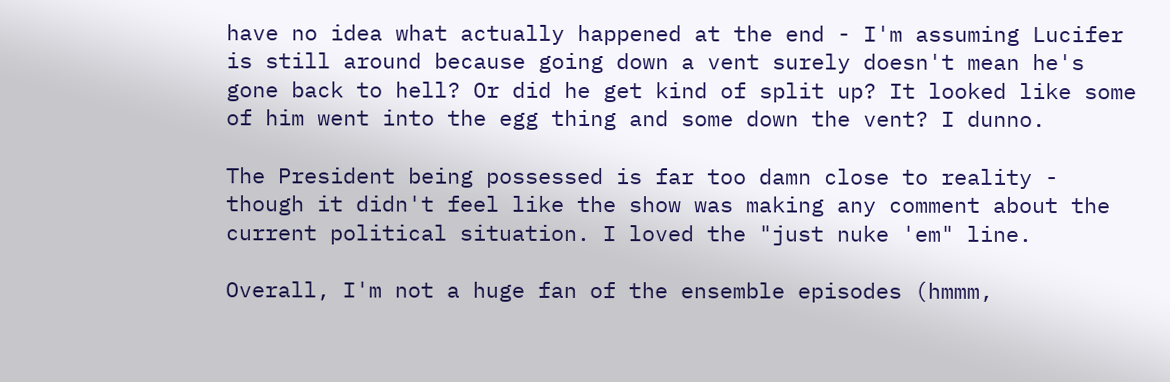have no idea what actually happened at the end - I'm assuming Lucifer is still around because going down a vent surely doesn't mean he's gone back to hell? Or did he get kind of split up? It looked like some of him went into the egg thing and some down the vent? I dunno.

The President being possessed is far too damn close to reality - though it didn't feel like the show was making any comment about the current political situation. I loved the "just nuke 'em" line.

Overall, I'm not a huge fan of the ensemble episodes (hmmm,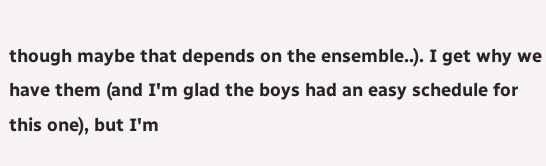though maybe that depends on the ensemble..). I get why we have them (and I'm glad the boys had an easy schedule for this one), but I'm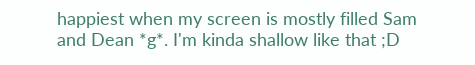happiest when my screen is mostly filled Sam and Dean *g*. I'm kinda shallow like that ;D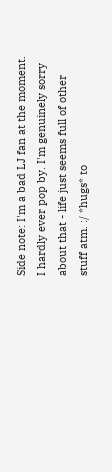Side note: I'm a bad LJ fan at the moment. I hardly ever pop by. I'm genuinely sorry about that - life just seems full of other stuff atm. :/ *hugs* to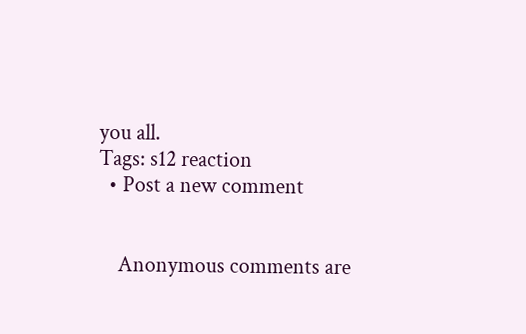you all.
Tags: s12 reaction
  • Post a new comment


    Anonymous comments are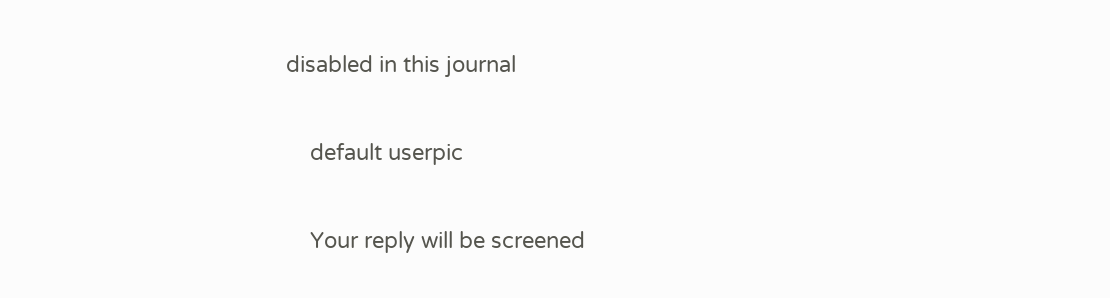disabled in this journal

    default userpic

    Your reply will be screened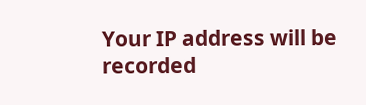Your IP address will be recorded